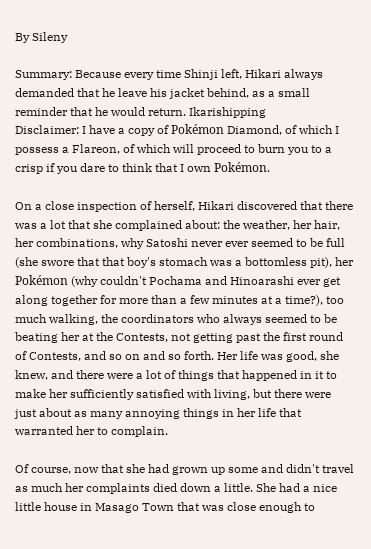By Sileny

Summary: Because every time Shinji left, Hikari always demanded that he leave his jacket behind, as a small reminder that he would return. Ikarishipping
Disclaimer: I have a copy of Pokémon Diamond, of which I possess a Flareon, of which will proceed to burn you to a crisp if you dare to think that I own Pokémon.

On a close inspection of herself, Hikari discovered that there was a lot that she complained about: the weather, her hair, her combinations, why Satoshi never ever seemed to be full (she swore that that boy's stomach was a bottomless pit), her Pokémon (why couldn't Pochama and Hinoarashi ever get along together for more than a few minutes at a time?), too much walking, the coordinators who always seemed to be beating her at the Contests, not getting past the first round of Contests, and so on and so forth. Her life was good, she knew, and there were a lot of things that happened in it to make her sufficiently satisfied with living, but there were just about as many annoying things in her life that warranted her to complain.

Of course, now that she had grown up some and didn't travel as much her complaints died down a little. She had a nice little house in Masago Town that was close enough to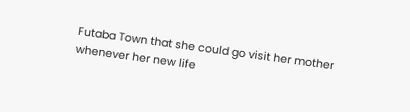Futaba Town that she could go visit her mother whenever her new life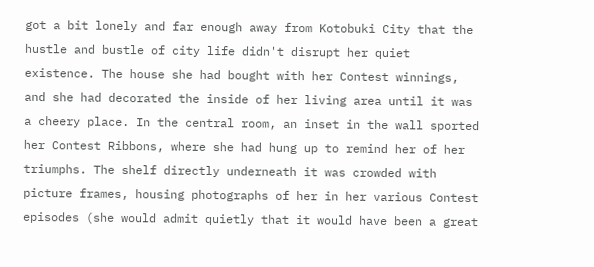got a bit lonely and far enough away from Kotobuki City that the hustle and bustle of city life didn't disrupt her quiet existence. The house she had bought with her Contest winnings, and she had decorated the inside of her living area until it was a cheery place. In the central room, an inset in the wall sported her Contest Ribbons, where she had hung up to remind her of her triumphs. The shelf directly underneath it was crowded with picture frames, housing photographs of her in her various Contest episodes (she would admit quietly that it would have been a great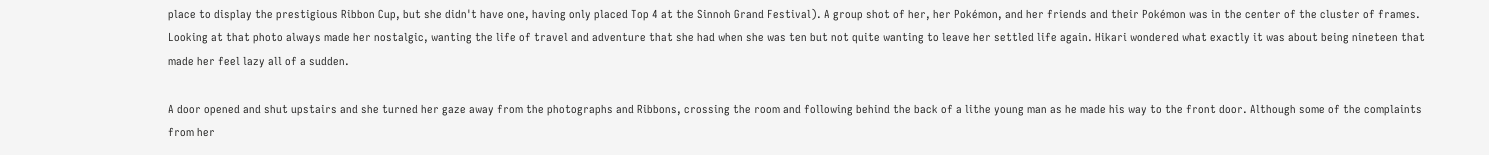place to display the prestigious Ribbon Cup, but she didn't have one, having only placed Top 4 at the Sinnoh Grand Festival). A group shot of her, her Pokémon, and her friends and their Pokémon was in the center of the cluster of frames. Looking at that photo always made her nostalgic, wanting the life of travel and adventure that she had when she was ten but not quite wanting to leave her settled life again. Hikari wondered what exactly it was about being nineteen that made her feel lazy all of a sudden.

A door opened and shut upstairs and she turned her gaze away from the photographs and Ribbons, crossing the room and following behind the back of a lithe young man as he made his way to the front door. Although some of the complaints from her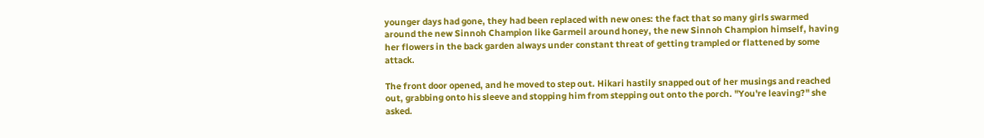younger days had gone, they had been replaced with new ones: the fact that so many girls swarmed around the new Sinnoh Champion like Garmeil around honey, the new Sinnoh Champion himself, having her flowers in the back garden always under constant threat of getting trampled or flattened by some attack.

The front door opened, and he moved to step out. Hikari hastily snapped out of her musings and reached out, grabbing onto his sleeve and stopping him from stepping out onto the porch. "You're leaving?" she asked.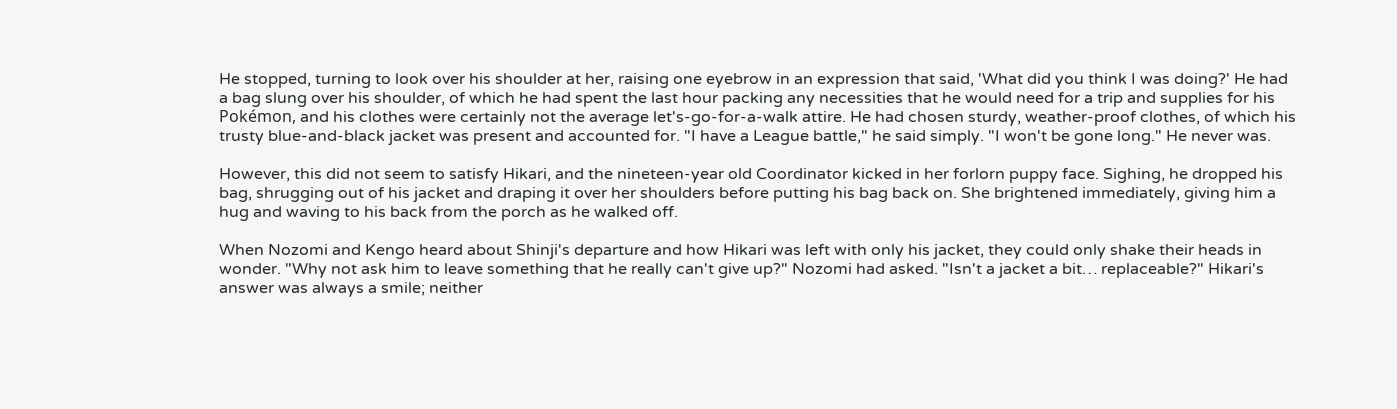He stopped, turning to look over his shoulder at her, raising one eyebrow in an expression that said, 'What did you think I was doing?' He had a bag slung over his shoulder, of which he had spent the last hour packing any necessities that he would need for a trip and supplies for his Pokémon, and his clothes were certainly not the average let's-go-for-a-walk attire. He had chosen sturdy, weather-proof clothes, of which his trusty blue-and-black jacket was present and accounted for. "I have a League battle," he said simply. "I won't be gone long." He never was.

However, this did not seem to satisfy Hikari, and the nineteen-year old Coordinator kicked in her forlorn puppy face. Sighing, he dropped his bag, shrugging out of his jacket and draping it over her shoulders before putting his bag back on. She brightened immediately, giving him a hug and waving to his back from the porch as he walked off.

When Nozomi and Kengo heard about Shinji's departure and how Hikari was left with only his jacket, they could only shake their heads in wonder. "Why not ask him to leave something that he really can't give up?" Nozomi had asked. "Isn't a jacket a bit… replaceable?" Hikari's answer was always a smile; neither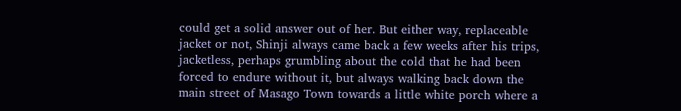could get a solid answer out of her. But either way, replaceable jacket or not, Shinji always came back a few weeks after his trips, jacketless, perhaps grumbling about the cold that he had been forced to endure without it, but always walking back down the main street of Masago Town towards a little white porch where a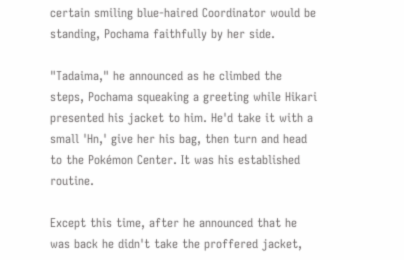certain smiling blue-haired Coordinator would be standing, Pochama faithfully by her side.

"Tadaima," he announced as he climbed the steps, Pochama squeaking a greeting while Hikari presented his jacket to him. He'd take it with a small 'Hn,' give her his bag, then turn and head to the Pokémon Center. It was his established routine.

Except this time, after he announced that he was back he didn't take the proffered jacket,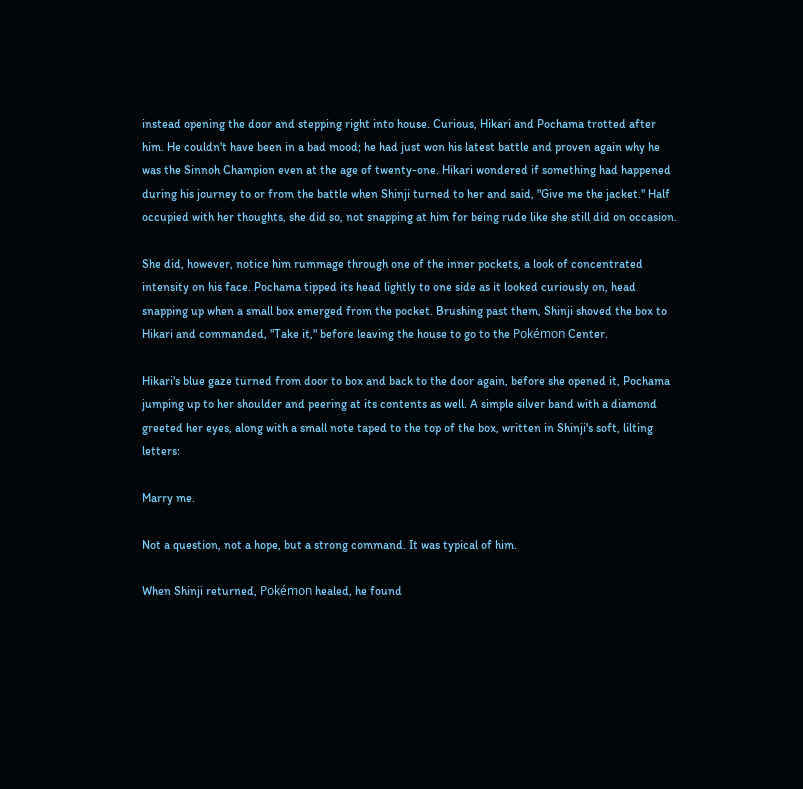instead opening the door and stepping right into house. Curious, Hikari and Pochama trotted after him. He couldn't have been in a bad mood; he had just won his latest battle and proven again why he was the Sinnoh Champion even at the age of twenty-one. Hikari wondered if something had happened during his journey to or from the battle when Shinji turned to her and said, "Give me the jacket." Half occupied with her thoughts, she did so, not snapping at him for being rude like she still did on occasion.

She did, however, notice him rummage through one of the inner pockets, a look of concentrated intensity on his face. Pochama tipped its head lightly to one side as it looked curiously on, head snapping up when a small box emerged from the pocket. Brushing past them, Shinji shoved the box to Hikari and commanded, "Take it," before leaving the house to go to the Pokémon Center.

Hikari's blue gaze turned from door to box and back to the door again, before she opened it, Pochama jumping up to her shoulder and peering at its contents as well. A simple silver band with a diamond greeted her eyes, along with a small note taped to the top of the box, written in Shinji's soft, lilting letters:

Marry me.

Not a question, not a hope, but a strong command. It was typical of him.

When Shinji returned, Pokémon healed, he found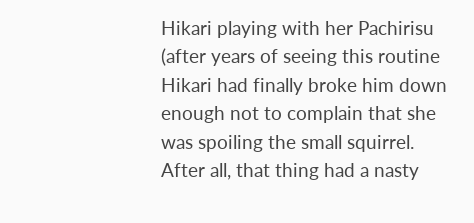Hikari playing with her Pachirisu (after years of seeing this routine Hikari had finally broke him down enough not to complain that she was spoiling the small squirrel. After all, that thing had a nasty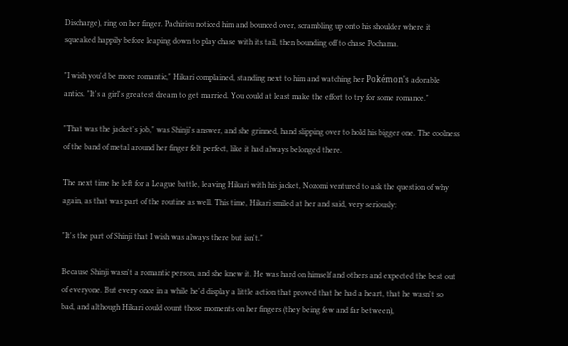Discharge), ring on her finger. Pachirisu noticed him and bounced over, scrambling up onto his shoulder where it squeaked happily before leaping down to play chase with its tail, then bounding off to chase Pochama.

"I wish you'd be more romantic," Hikari complained, standing next to him and watching her Pokémon's adorable antics. "It's a girl's greatest dream to get married. You could at least make the effort to try for some romance."

"That was the jacket's job," was Shinji's answer, and she grinned, hand slipping over to hold his bigger one. The coolness of the band of metal around her finger felt perfect, like it had always belonged there.

The next time he left for a League battle, leaving Hikari with his jacket, Nozomi ventured to ask the question of why again, as that was part of the routine as well. This time, Hikari smiled at her and said, very seriously:

"It's the part of Shinji that I wish was always there but isn't."

Because Shinji wasn't a romantic person, and she knew it. He was hard on himself and others and expected the best out of everyone. But every once in a while he'd display a little action that proved that he had a heart, that he wasn't so bad, and although Hikari could count those moments on her fingers (they being few and far between),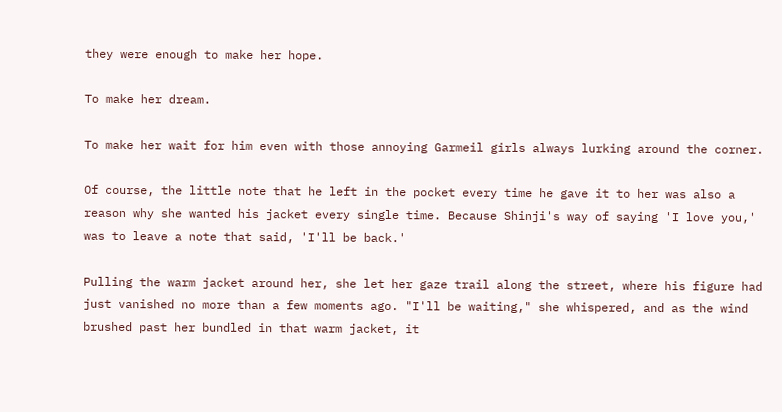they were enough to make her hope.

To make her dream.

To make her wait for him even with those annoying Garmeil girls always lurking around the corner.

Of course, the little note that he left in the pocket every time he gave it to her was also a reason why she wanted his jacket every single time. Because Shinji's way of saying 'I love you,' was to leave a note that said, 'I'll be back.'

Pulling the warm jacket around her, she let her gaze trail along the street, where his figure had just vanished no more than a few moments ago. "I'll be waiting," she whispered, and as the wind brushed past her bundled in that warm jacket, it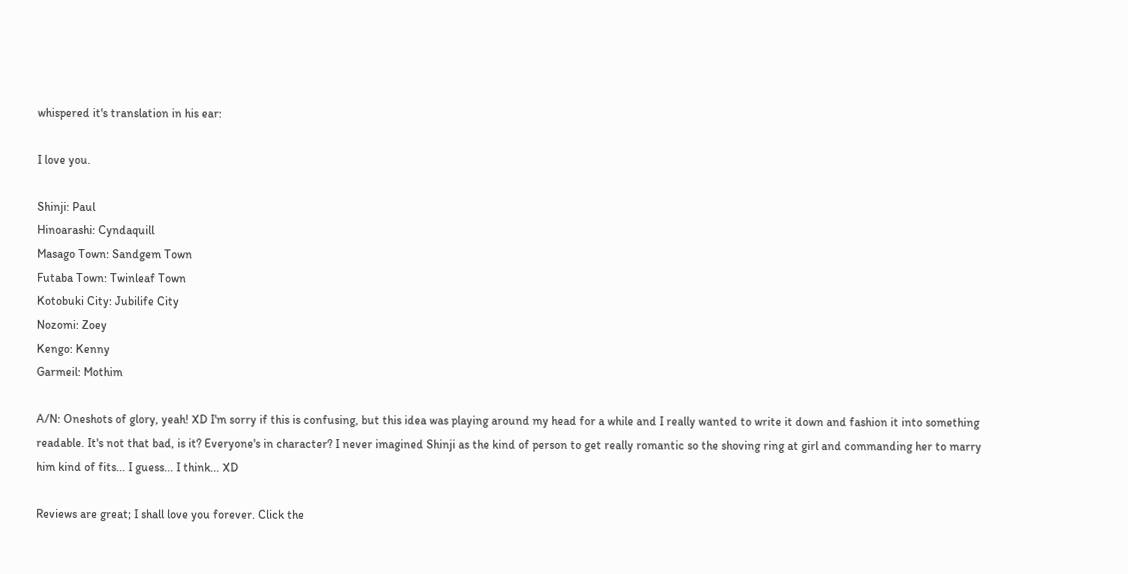whispered it's translation in his ear:

I love you.

Shinji: Paul
Hinoarashi: Cyndaquill
Masago Town: Sandgem Town
Futaba Town: Twinleaf Town
Kotobuki City: Jubilife City
Nozomi: Zoey
Kengo: Kenny
Garmeil: Mothim

A/N: Oneshots of glory, yeah! XD I'm sorry if this is confusing, but this idea was playing around my head for a while and I really wanted to write it down and fashion it into something readable. It's not that bad, is it? Everyone's in character? I never imagined Shinji as the kind of person to get really romantic so the shoving ring at girl and commanding her to marry him kind of fits... I guess... I think... XD

Reviews are great; I shall love you forever. Click the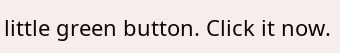little green button. Click it now.